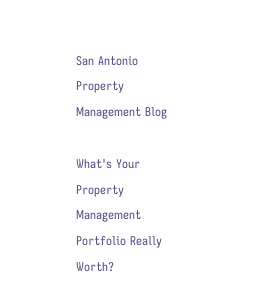San Antonio Property Management Blog

What's Your Property Management Portfolio Really Worth?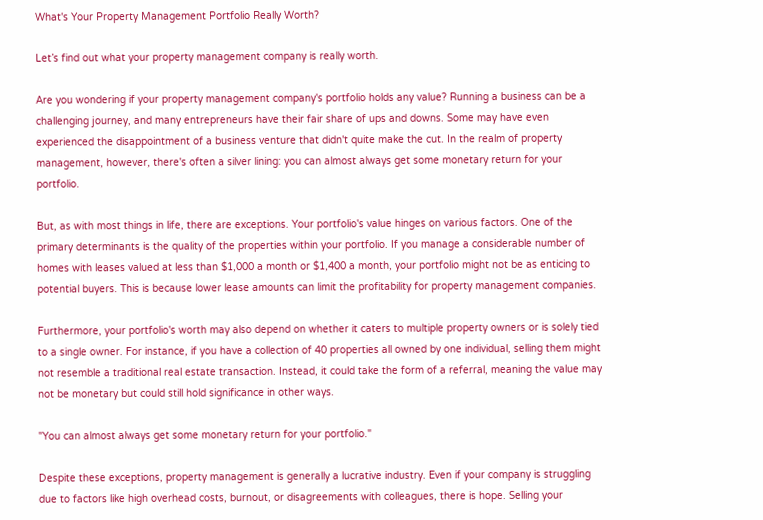What's Your Property Management Portfolio Really Worth?

Let’s find out what your property management company is really worth.

Are you wondering if your property management company's portfolio holds any value? Running a business can be a challenging journey, and many entrepreneurs have their fair share of ups and downs. Some may have even experienced the disappointment of a business venture that didn't quite make the cut. In the realm of property management, however, there's often a silver lining: you can almost always get some monetary return for your portfolio.

But, as with most things in life, there are exceptions. Your portfolio's value hinges on various factors. One of the primary determinants is the quality of the properties within your portfolio. If you manage a considerable number of homes with leases valued at less than $1,000 a month or $1,400 a month, your portfolio might not be as enticing to potential buyers. This is because lower lease amounts can limit the profitability for property management companies.

Furthermore, your portfolio's worth may also depend on whether it caters to multiple property owners or is solely tied to a single owner. For instance, if you have a collection of 40 properties all owned by one individual, selling them might not resemble a traditional real estate transaction. Instead, it could take the form of a referral, meaning the value may not be monetary but could still hold significance in other ways.

"You can almost always get some monetary return for your portfolio."

Despite these exceptions, property management is generally a lucrative industry. Even if your company is struggling due to factors like high overhead costs, burnout, or disagreements with colleagues, there is hope. Selling your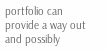portfolio can provide a way out and possibly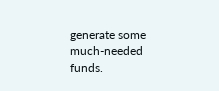generate some much-needed funds.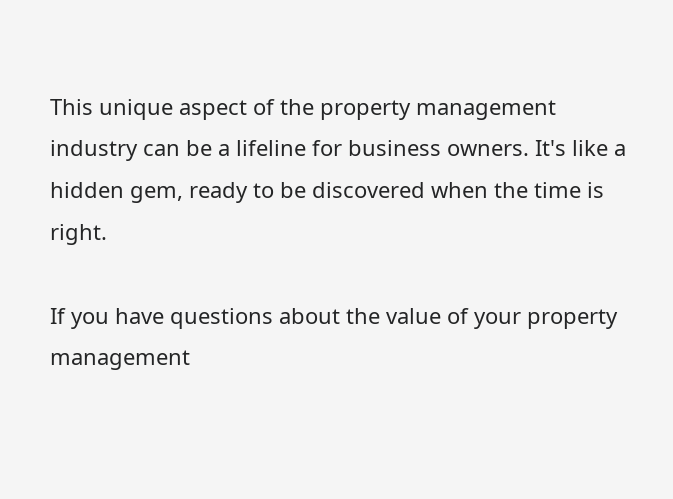This unique aspect of the property management industry can be a lifeline for business owners. It's like a hidden gem, ready to be discovered when the time is right.

If you have questions about the value of your property management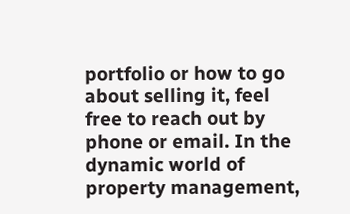portfolio or how to go about selling it, feel free to reach out by phone or email. In the dynamic world of property management,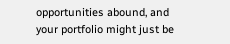opportunities abound, and your portfolio might just be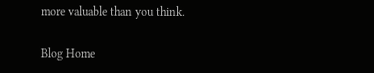more valuable than you think.

Blog Home